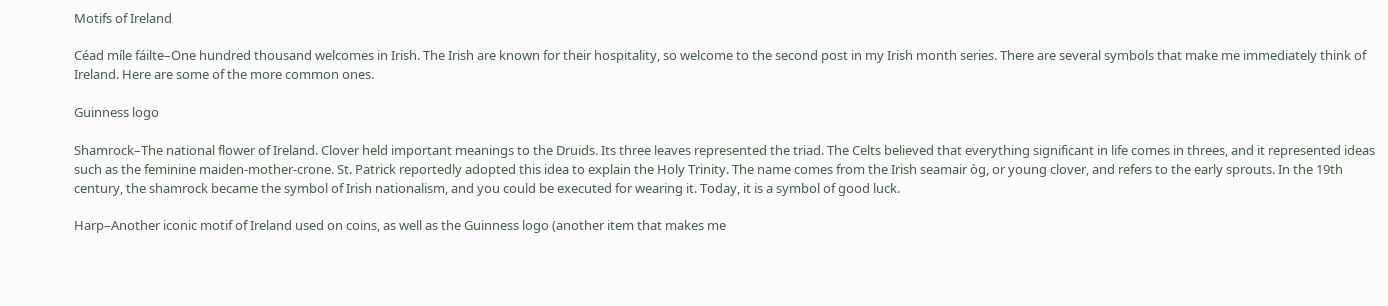Motifs of Ireland

Céad míle fáilte–One hundred thousand welcomes in Irish. The Irish are known for their hospitality, so welcome to the second post in my Irish month series. There are several symbols that make me immediately think of Ireland. Here are some of the more common ones.

Guinness logo

Shamrock–The national flower of Ireland. Clover held important meanings to the Druids. Its three leaves represented the triad. The Celts believed that everything significant in life comes in threes, and it represented ideas such as the feminine maiden-mother-crone. St. Patrick reportedly adopted this idea to explain the Holy Trinity. The name comes from the Irish seamair òg, or young clover, and refers to the early sprouts. In the 19th century, the shamrock became the symbol of Irish nationalism, and you could be executed for wearing it. Today, it is a symbol of good luck.

Harp–Another iconic motif of Ireland used on coins, as well as the Guinness logo (another item that makes me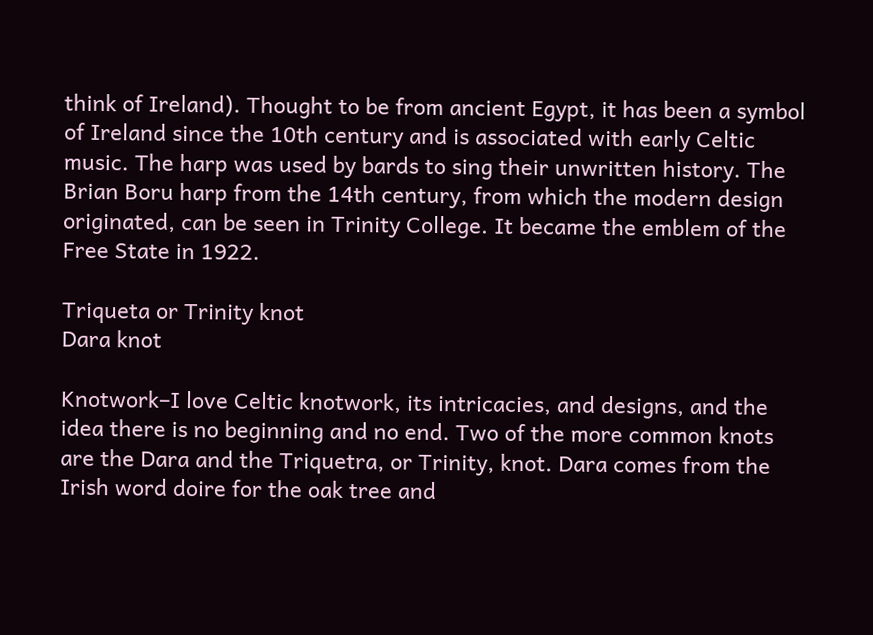think of Ireland). Thought to be from ancient Egypt, it has been a symbol of Ireland since the 10th century and is associated with early Celtic music. The harp was used by bards to sing their unwritten history. The Brian Boru harp from the 14th century, from which the modern design originated, can be seen in Trinity College. It became the emblem of the Free State in 1922.

Triqueta or Trinity knot
Dara knot

Knotwork–I love Celtic knotwork, its intricacies, and designs, and the idea there is no beginning and no end. Two of the more common knots are the Dara and the Triquetra, or Trinity, knot. Dara comes from the Irish word doire for the oak tree and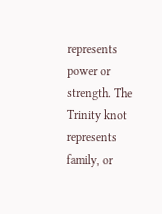represents power or strength. The Trinity knot represents family, or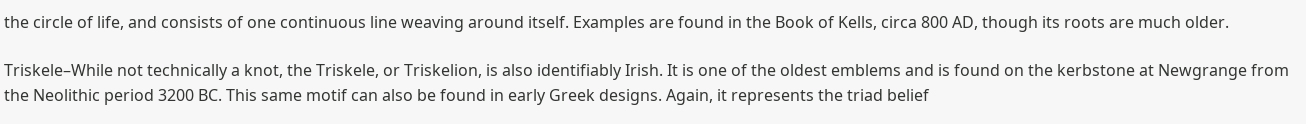the circle of life, and consists of one continuous line weaving around itself. Examples are found in the Book of Kells, circa 800 AD, though its roots are much older.

Triskele–While not technically a knot, the Triskele, or Triskelion, is also identifiably Irish. It is one of the oldest emblems and is found on the kerbstone at Newgrange from the Neolithic period 3200 BC. This same motif can also be found in early Greek designs. Again, it represents the triad belief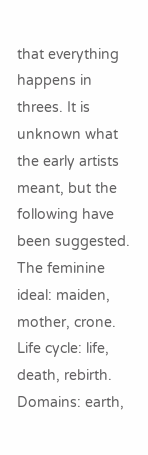that everything happens in threes. It is unknown what the early artists meant, but the following have been suggested. The feminine ideal: maiden, mother, crone. Life cycle: life, death, rebirth. Domains: earth,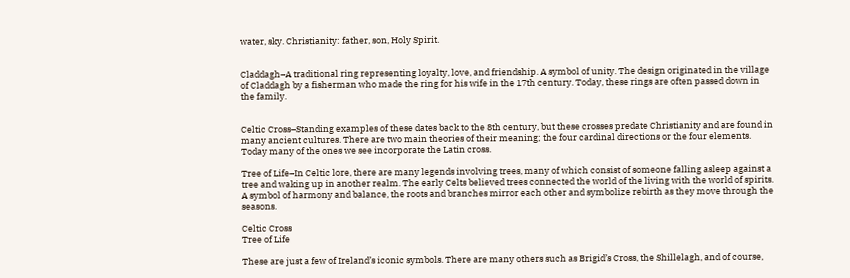water, sky. Christianity: father, son, Holy Spirit.


Claddagh–A traditional ring representing loyalty, love, and friendship. A symbol of unity. The design originated in the village of Claddagh by a fisherman who made the ring for his wife in the 17th century. Today, these rings are often passed down in the family.


Celtic Cross–Standing examples of these dates back to the 8th century, but these crosses predate Christianity and are found in many ancient cultures. There are two main theories of their meaning; the four cardinal directions or the four elements. Today many of the ones we see incorporate the Latin cross.

Tree of Life–In Celtic lore, there are many legends involving trees, many of which consist of someone falling asleep against a tree and waking up in another realm. The early Celts believed trees connected the world of the living with the world of spirits. A symbol of harmony and balance, the roots and branches mirror each other and symbolize rebirth as they move through the seasons.

Celtic Cross
Tree of Life

These are just a few of Ireland’s iconic symbols. There are many others such as Brigid’s Cross, the Shillelagh, and of course,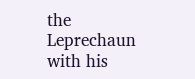the Leprechaun with his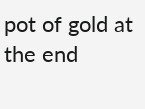pot of gold at the end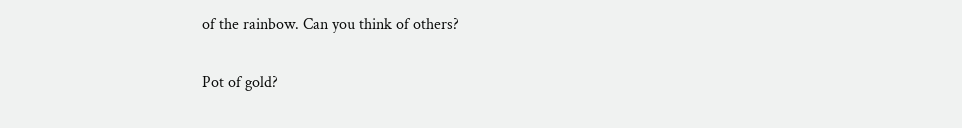of the rainbow. Can you think of others?

Pot of gold?